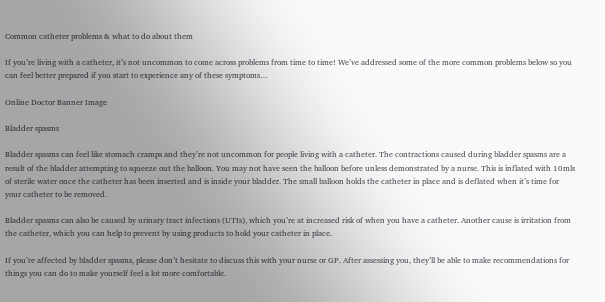Common catheter problems & what to do about them

If you’re living with a catheter, it’s not uncommon to come across problems from time to time! We’ve addressed some of the more common problems below so you can feel better prepared if you start to experience any of these symptoms…

Online Doctor Banner Image

Bladder spasms

Bladder spasms can feel like stomach cramps and they’re not uncommon for people living with a catheter. The contractions caused during bladder spasms are a result of the bladder attempting to squeeze out the balloon. You may not have seen the balloon before unless demonstrated by a nurse. This is inflated with 10mls of sterile water once the catheter has been inserted and is inside your bladder. The small balloon holds the catheter in place and is deflated when it’s time for your catheter to be removed.

Bladder spasms can also be caused by urinary tract infections (UTIs), which you’re at increased risk of when you have a catheter. Another cause is irritation from the catheter, which you can help to prevent by using products to hold your catheter in place.

If you’re affected by bladder spasms, please don’t hesitate to discuss this with your nurse or GP. After assessing you, they’ll be able to make recommendations for things you can do to make yourself feel a lot more comfortable.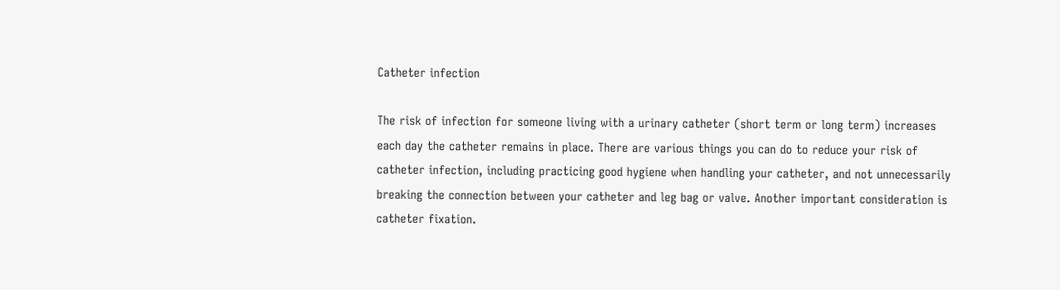Catheter infection

The risk of infection for someone living with a urinary catheter (short term or long term) increases each day the catheter remains in place. There are various things you can do to reduce your risk of catheter infection, including practicing good hygiene when handling your catheter, and not unnecessarily breaking the connection between your catheter and leg bag or valve. Another important consideration is catheter fixation.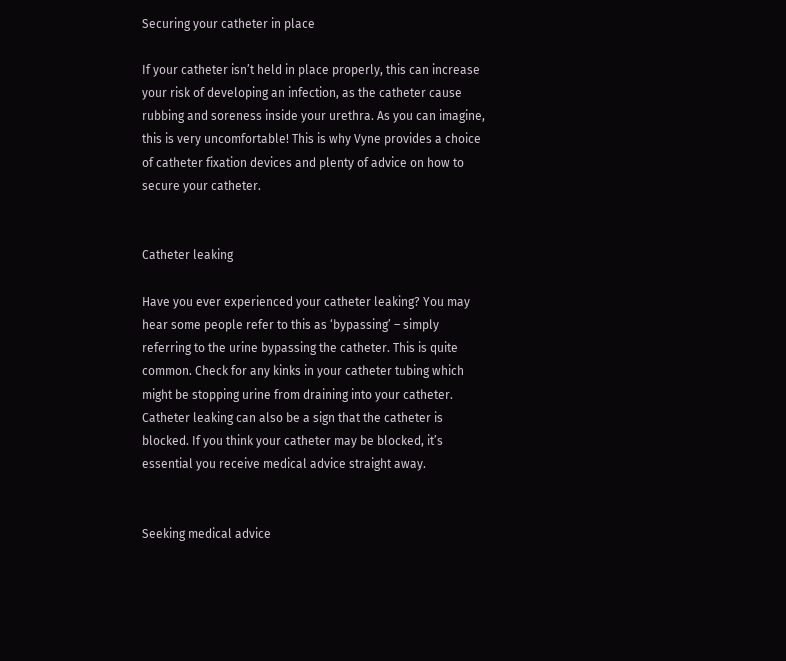Securing your catheter in place

If your catheter isn’t held in place properly, this can increase your risk of developing an infection, as the catheter cause rubbing and soreness inside your urethra. As you can imagine, this is very uncomfortable! This is why Vyne provides a choice of catheter fixation devices and plenty of advice on how to secure your catheter.


Catheter leaking

Have you ever experienced your catheter leaking? You may hear some people refer to this as ‘bypassing’ – simply referring to the urine bypassing the catheter. This is quite common. Check for any kinks in your catheter tubing which might be stopping urine from draining into your catheter. Catheter leaking can also be a sign that the catheter is blocked. If you think your catheter may be blocked, it’s essential you receive medical advice straight away.


Seeking medical advice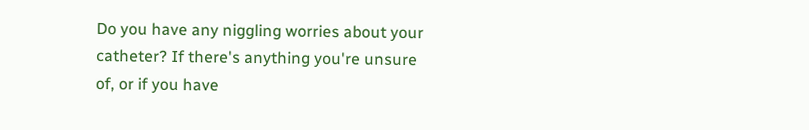Do you have any niggling worries about your catheter? If there's anything you're unsure of, or if you have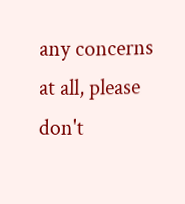any concerns at all, please don't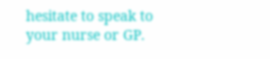hesitate to speak to your nurse or GP.